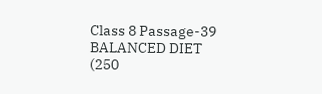Class 8 Passage-39 BALANCED DIET (250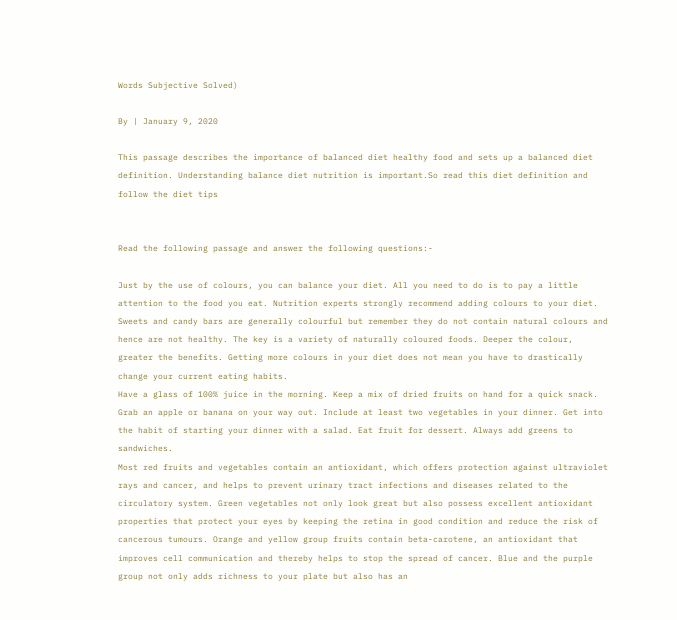Words Subjective Solved)

By | January 9, 2020

This passage describes the importance of balanced diet healthy food and sets up a balanced diet definition. Understanding balance diet nutrition is important.So read this diet definition and follow the diet tips


Read the following passage and answer the following questions:-

Just by the use of colours, you can balance your diet. All you need to do is to pay a little attention to the food you eat. Nutrition experts strongly recommend adding colours to your diet. Sweets and candy bars are generally colourful but remember they do not contain natural colours and hence are not healthy. The key is a variety of naturally coloured foods. Deeper the colour, greater the benefits. Getting more colours in your diet does not mean you have to drastically change your current eating habits.
Have a glass of 100% juice in the morning. Keep a mix of dried fruits on hand for a quick snack. Grab an apple or banana on your way out. Include at least two vegetables in your dinner. Get into the habit of starting your dinner with a salad. Eat fruit for dessert. Always add greens to sandwiches.
Most red fruits and vegetables contain an antioxidant, which offers protection against ultraviolet rays and cancer, and helps to prevent urinary tract infections and diseases related to the circulatory system. Green vegetables not only look great but also possess excellent antioxidant properties that protect your eyes by keeping the retina in good condition and reduce the risk of cancerous tumours. Orange and yellow group fruits contain beta-carotene, an antioxidant that improves cell communication and thereby helps to stop the spread of cancer. Blue and the purple group not only adds richness to your plate but also has an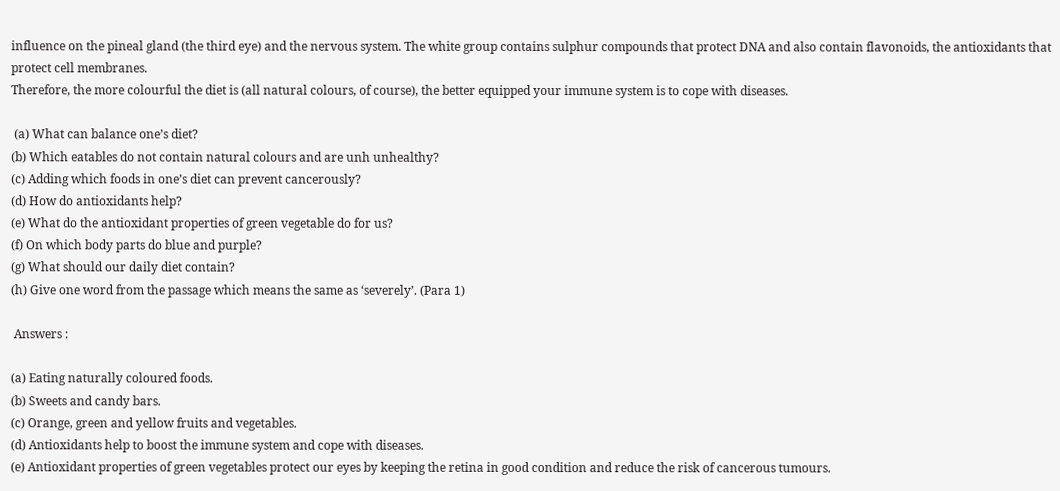influence on the pineal gland (the third eye) and the nervous system. The white group contains sulphur compounds that protect DNA and also contain flavonoids, the antioxidants that protect cell membranes.
Therefore, the more colourful the diet is (all natural colours, of course), the better equipped your immune system is to cope with diseases.

 (a) What can balance one’s diet?
(b) Which eatables do not contain natural colours and are unh unhealthy?
(c) Adding which foods in one’s diet can prevent cancerously?
(d) How do antioxidants help?
(e) What do the antioxidant properties of green vegetable do for us?
(f) On which body parts do blue and purple?
(g) What should our daily diet contain?
(h) Give one word from the passage which means the same as ‘severely’. (Para 1)

 Answers :

(a) Eating naturally coloured foods.
(b) Sweets and candy bars.
(c) Orange, green and yellow fruits and vegetables.
(d) Antioxidants help to boost the immune system and cope with diseases.
(e) Antioxidant properties of green vegetables protect our eyes by keeping the retina in good condition and reduce the risk of cancerous tumours.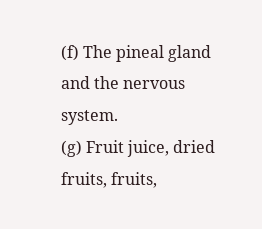(f) The pineal gland and the nervous system.
(g) Fruit juice, dried fruits, fruits,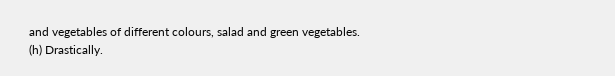and vegetables of different colours, salad and green vegetables.
(h) Drastically.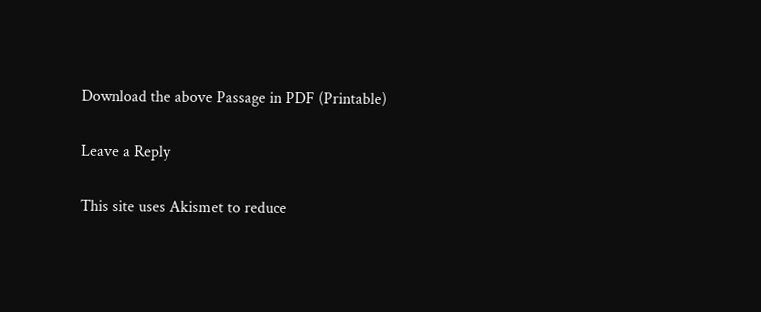Download the above Passage in PDF (Printable)

Leave a Reply

This site uses Akismet to reduce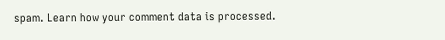spam. Learn how your comment data is processed.